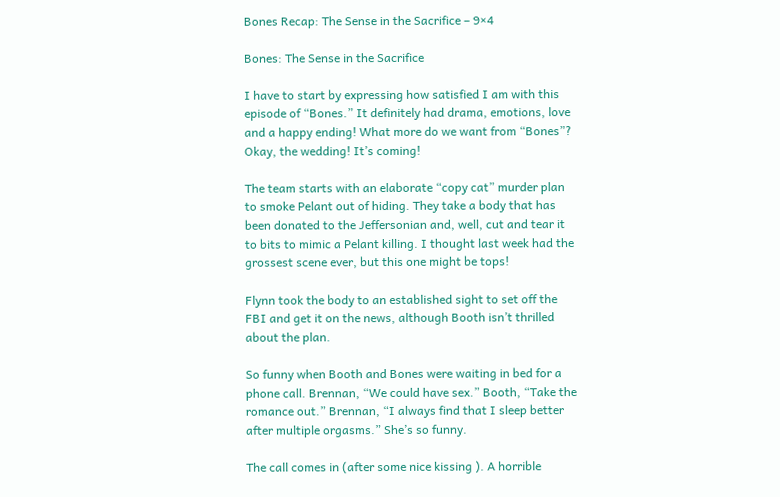Bones Recap: The Sense in the Sacrifice – 9×4

Bones: The Sense in the Sacrifice

I have to start by expressing how satisfied I am with this episode of “Bones.” It definitely had drama, emotions, love and a happy ending! What more do we want from “Bones”? Okay, the wedding! It’s coming!

The team starts with an elaborate “copy cat” murder plan to smoke Pelant out of hiding. They take a body that has been donated to the Jeffersonian and, well, cut and tear it to bits to mimic a Pelant killing. I thought last week had the grossest scene ever, but this one might be tops!

Flynn took the body to an established sight to set off the FBI and get it on the news, although Booth isn’t thrilled about the plan.

So funny when Booth and Bones were waiting in bed for a phone call. Brennan, “We could have sex.” Booth, “Take the romance out.” Brennan, “I always find that I sleep better after multiple orgasms.” She’s so funny.

The call comes in (after some nice kissing ). A horrible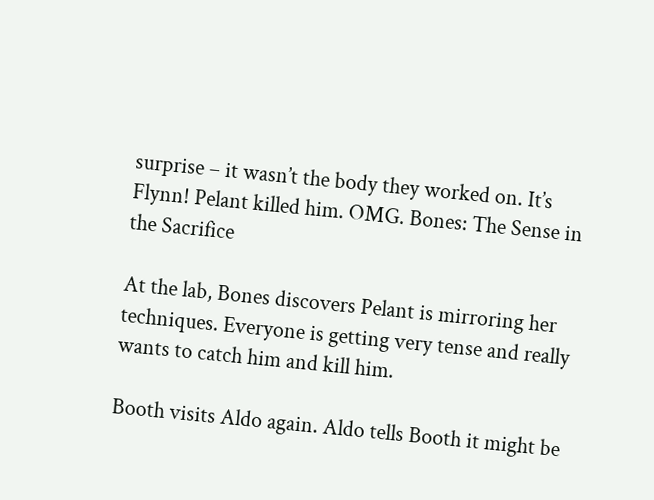surprise – it wasn’t the body they worked on. It’s Flynn! Pelant killed him. OMG. Bones: The Sense in the Sacrifice

At the lab, Bones discovers Pelant is mirroring her techniques. Everyone is getting very tense and really wants to catch him and kill him.

Booth visits Aldo again. Aldo tells Booth it might be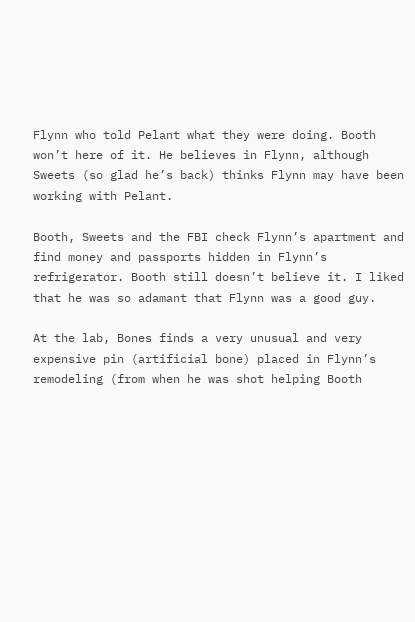Flynn who told Pelant what they were doing. Booth won’t here of it. He believes in Flynn, although Sweets (so glad he’s back) thinks Flynn may have been working with Pelant.

Booth, Sweets and the FBI check Flynn’s apartment and find money and passports hidden in Flynn’s refrigerator. Booth still doesn’t believe it. I liked that he was so adamant that Flynn was a good guy.

At the lab, Bones finds a very unusual and very expensive pin (artificial bone) placed in Flynn’s remodeling (from when he was shot helping Booth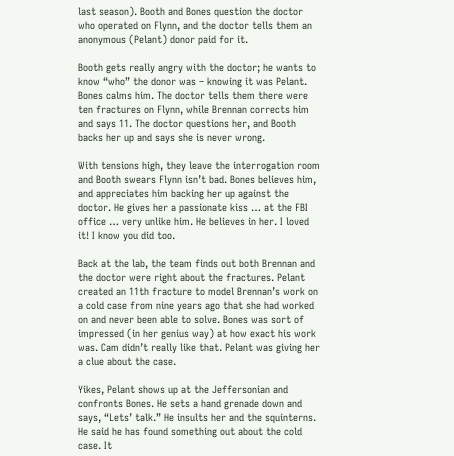last season). Booth and Bones question the doctor who operated on Flynn, and the doctor tells them an anonymous (Pelant) donor paid for it.

Booth gets really angry with the doctor; he wants to know “who” the donor was – knowing it was Pelant. Bones calms him. The doctor tells them there were ten fractures on Flynn, while Brennan corrects him and says 11. The doctor questions her, and Booth backs her up and says she is never wrong.

With tensions high, they leave the interrogation room and Booth swears Flynn isn’t bad. Bones believes him, and appreciates him backing her up against the doctor. He gives her a passionate kiss … at the FBI office … very unlike him. He believes in her. I loved it! I know you did too.

Back at the lab, the team finds out both Brennan and the doctor were right about the fractures. Pelant created an 11th fracture to model Brennan’s work on a cold case from nine years ago that she had worked on and never been able to solve. Bones was sort of impressed (in her genius way) at how exact his work was. Cam didn’t really like that. Pelant was giving her a clue about the case.

Yikes, Pelant shows up at the Jeffersonian and confronts Bones. He sets a hand grenade down and says, “Lets’ talk.” He insults her and the squinterns. He said he has found something out about the cold case. It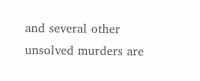and several other unsolved murders are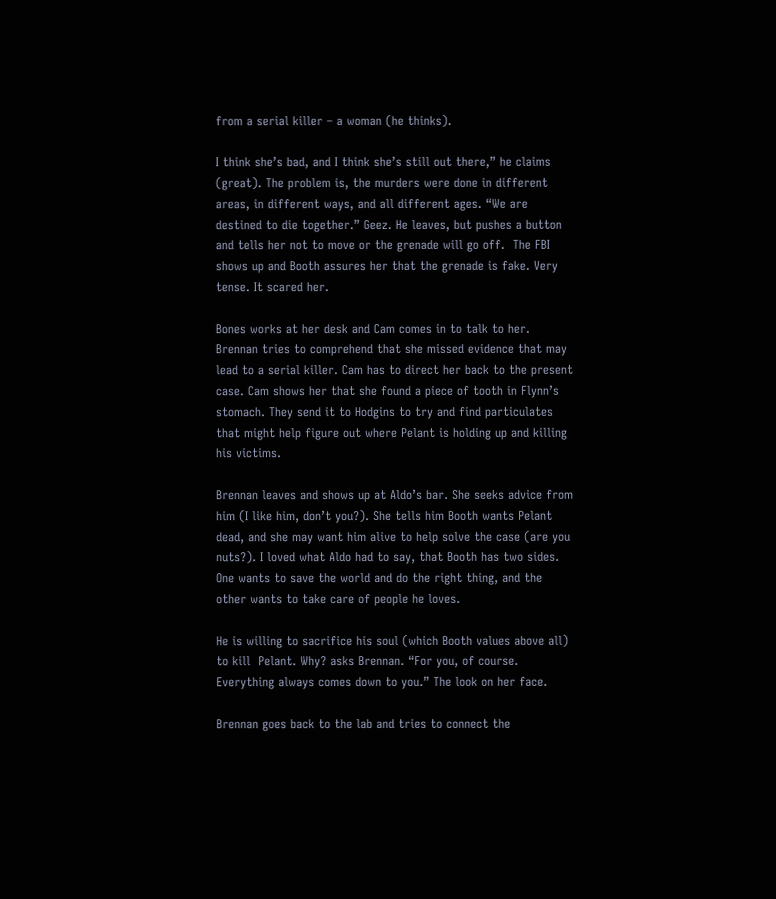from a serial killer – a woman (he thinks).

I think she’s bad, and I think she’s still out there,” he claims (great). The problem is, the murders were done in different areas, in different ways, and all different ages. “We are destined to die together.” Geez. He leaves, but pushes a button and tells her not to move or the grenade will go off.  The FBI shows up and Booth assures her that the grenade is fake. Very tense. It scared her.

Bones works at her desk and Cam comes in to talk to her. Brennan tries to comprehend that she missed evidence that may lead to a serial killer. Cam has to direct her back to the present case. Cam shows her that she found a piece of tooth in Flynn’s stomach. They send it to Hodgins to try and find particulates that might help figure out where Pelant is holding up and killing his victims.

Brennan leaves and shows up at Aldo’s bar. She seeks advice from him (I like him, don’t you?). She tells him Booth wants Pelant dead, and she may want him alive to help solve the case (are you nuts?). I loved what Aldo had to say, that Booth has two sides. One wants to save the world and do the right thing, and the other wants to take care of people he loves.

He is willing to sacrifice his soul (which Booth values above all) to kill  Pelant. Why? asks Brennan. “For you, of course. Everything always comes down to you.” The look on her face.

Brennan goes back to the lab and tries to connect the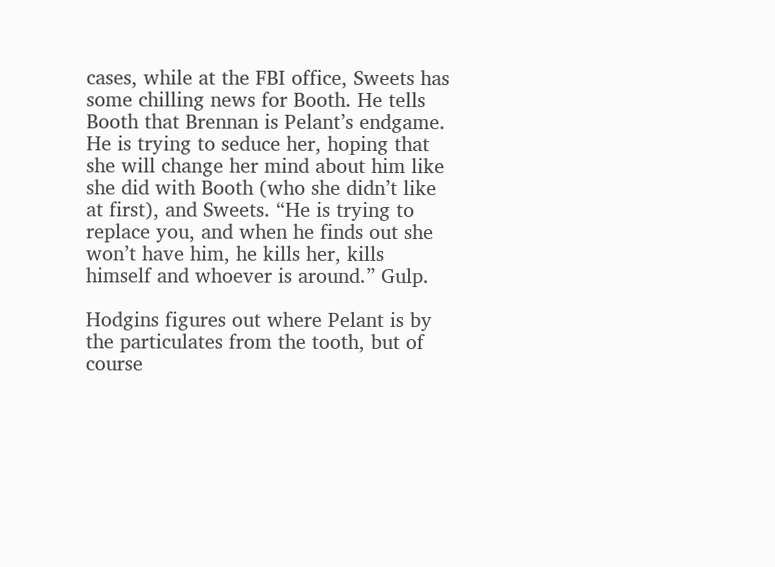cases, while at the FBI office, Sweets has some chilling news for Booth. He tells Booth that Brennan is Pelant’s endgame. He is trying to seduce her, hoping that she will change her mind about him like she did with Booth (who she didn’t like at first), and Sweets. “He is trying to replace you, and when he finds out she won’t have him, he kills her, kills himself and whoever is around.” Gulp.

Hodgins figures out where Pelant is by the particulates from the tooth, but of course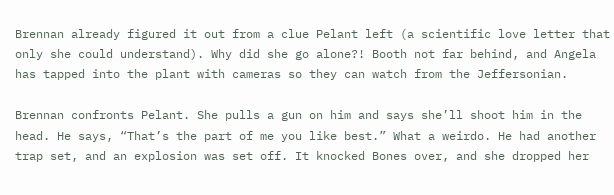Brennan already figured it out from a clue Pelant left (a scientific love letter that only she could understand). Why did she go alone?! Booth not far behind, and Angela has tapped into the plant with cameras so they can watch from the Jeffersonian.

Brennan confronts Pelant. She pulls a gun on him and says she’ll shoot him in the head. He says, “That’s the part of me you like best.” What a weirdo. He had another trap set, and an explosion was set off. It knocked Bones over, and she dropped her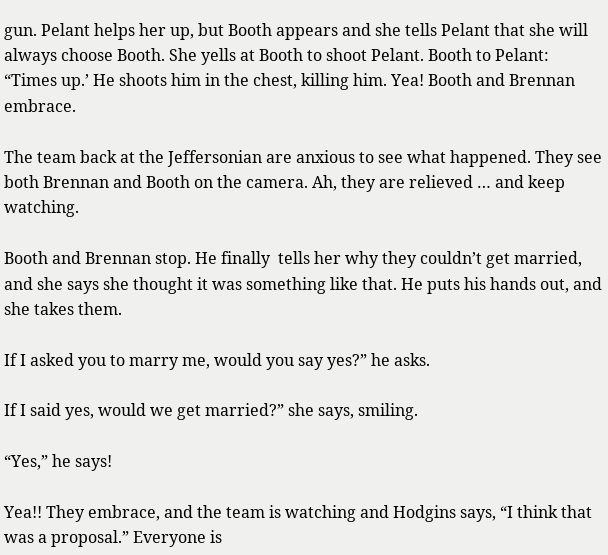gun. Pelant helps her up, but Booth appears and she tells Pelant that she will always choose Booth. She yells at Booth to shoot Pelant. Booth to Pelant: “Times up.’ He shoots him in the chest, killing him. Yea! Booth and Brennan embrace.

The team back at the Jeffersonian are anxious to see what happened. They see both Brennan and Booth on the camera. Ah, they are relieved … and keep watching.

Booth and Brennan stop. He finally  tells her why they couldn’t get married, and she says she thought it was something like that. He puts his hands out, and she takes them.

If I asked you to marry me, would you say yes?” he asks.

If I said yes, would we get married?” she says, smiling.

“Yes,” he says!

Yea!! They embrace, and the team is watching and Hodgins says, “I think that was a proposal.” Everyone is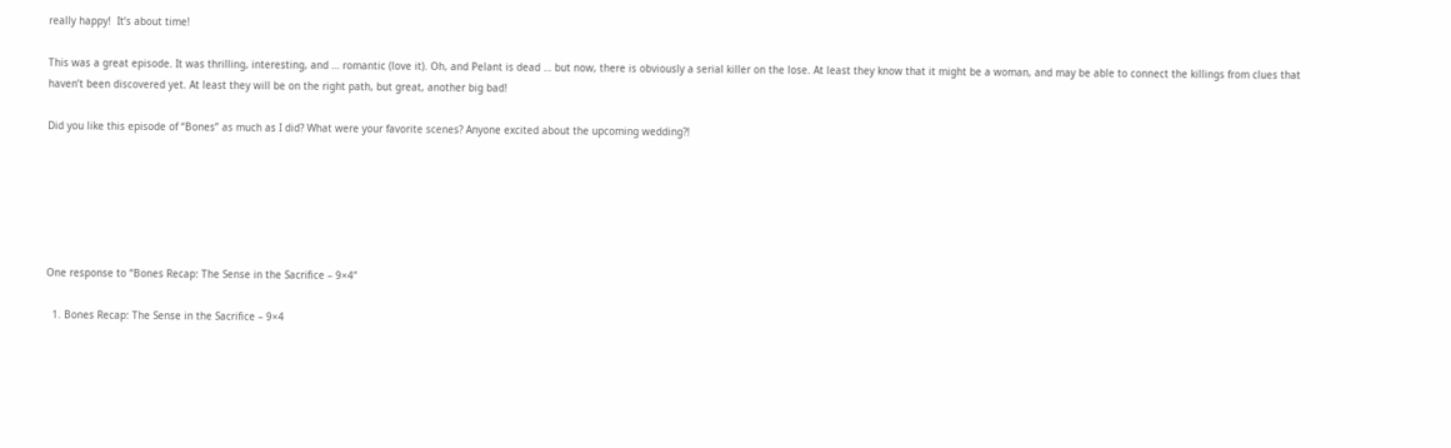really happy!  It’s about time!

This was a great episode. It was thrilling, interesting, and … romantic (love it). Oh, and Pelant is dead … but now, there is obviously a serial killer on the lose. At least they know that it might be a woman, and may be able to connect the killings from clues that haven’t been discovered yet. At least they will be on the right path, but great, another big bad!

Did you like this episode of “Bones” as much as I did? What were your favorite scenes? Anyone excited about the upcoming wedding?!






One response to “Bones Recap: The Sense in the Sacrifice – 9×4”

  1. Bones Recap: The Sense in the Sacrifice – 9×4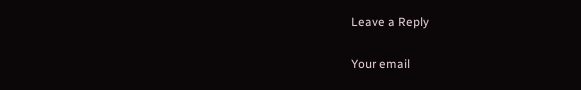Leave a Reply

Your email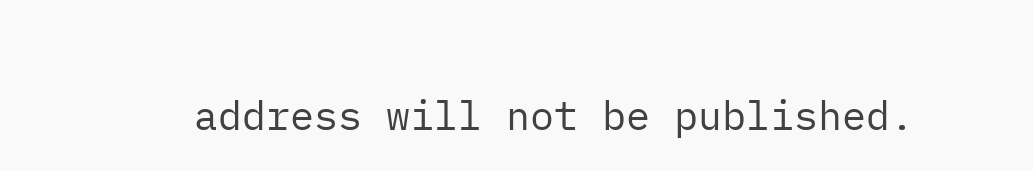address will not be published.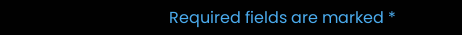Required fields are marked *